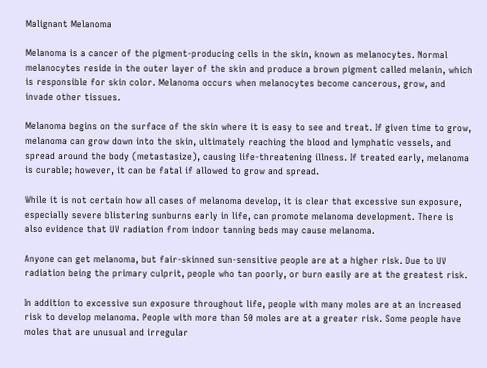Malignant Melanoma

Melanoma is a cancer of the pigment-producing cells in the skin, known as melanocytes. Normal melanocytes reside in the outer layer of the skin and produce a brown pigment called melanin, which is responsible for skin color. Melanoma occurs when melanocytes become cancerous, grow, and invade other tissues.

Melanoma begins on the surface of the skin where it is easy to see and treat. If given time to grow, melanoma can grow down into the skin, ultimately reaching the blood and lymphatic vessels, and spread around the body (metastasize), causing life-threatening illness. If treated early, melanoma is curable; however, it can be fatal if allowed to grow and spread.

While it is not certain how all cases of melanoma develop, it is clear that excessive sun exposure, especially severe blistering sunburns early in life, can promote melanoma development. There is also evidence that UV radiation from indoor tanning beds may cause melanoma.

Anyone can get melanoma, but fair-skinned sun-sensitive people are at a higher risk. Due to UV radiation being the primary culprit, people who tan poorly, or burn easily are at the greatest risk.

In addition to excessive sun exposure throughout life, people with many moles are at an increased risk to develop melanoma. People with more than 50 moles are at a greater risk. Some people have moles that are unusual and irregular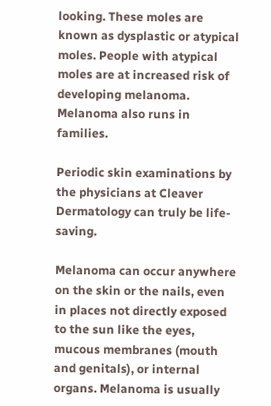looking. These moles are known as dysplastic or atypical moles. People with atypical moles are at increased risk of developing melanoma. Melanoma also runs in families.

Periodic skin examinations by the physicians at Cleaver Dermatology can truly be life-saving.

Melanoma can occur anywhere on the skin or the nails, even in places not directly exposed to the sun like the eyes, mucous membranes (mouth and genitals), or internal organs. Melanoma is usually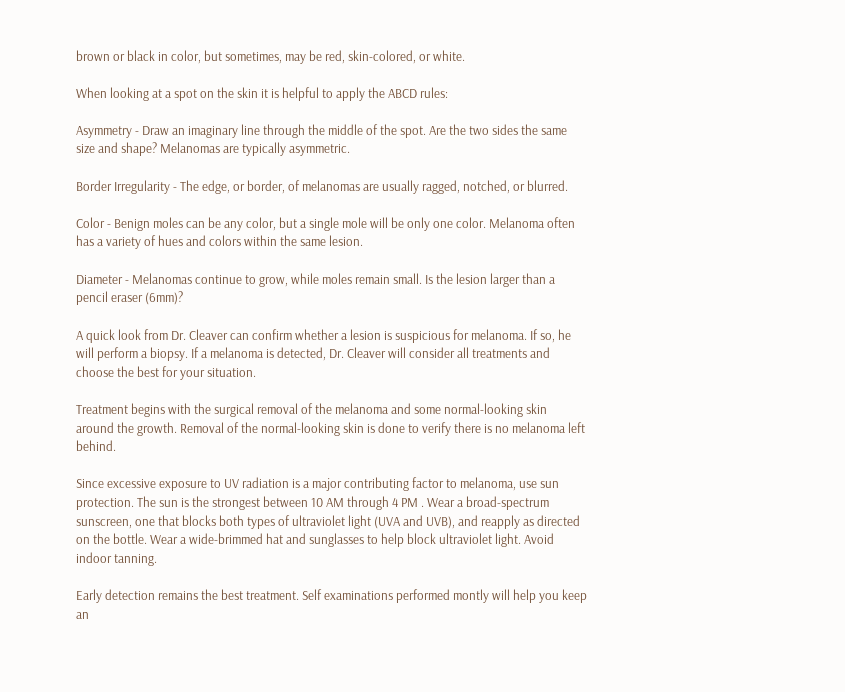brown or black in color, but sometimes, may be red, skin-colored, or white.

When looking at a spot on the skin it is helpful to apply the ABCD rules:

Asymmetry - Draw an imaginary line through the middle of the spot. Are the two sides the same size and shape? Melanomas are typically asymmetric.

Border Irregularity - The edge, or border, of melanomas are usually ragged, notched, or blurred.

Color - Benign moles can be any color, but a single mole will be only one color. Melanoma often has a variety of hues and colors within the same lesion.

Diameter - Melanomas continue to grow, while moles remain small. Is the lesion larger than a pencil eraser (6mm)?

A quick look from Dr. Cleaver can confirm whether a lesion is suspicious for melanoma. If so, he will perform a biopsy. If a melanoma is detected, Dr. Cleaver will consider all treatments and choose the best for your situation.

Treatment begins with the surgical removal of the melanoma and some normal-looking skin around the growth. Removal of the normal-looking skin is done to verify there is no melanoma left behind.

Since excessive exposure to UV radiation is a major contributing factor to melanoma, use sun protection. The sun is the strongest between 10 AM through 4 PM . Wear a broad-spectrum sunscreen, one that blocks both types of ultraviolet light (UVA and UVB), and reapply as directed on the bottle. Wear a wide-brimmed hat and sunglasses to help block ultraviolet light. Avoid indoor tanning.

Early detection remains the best treatment. Self examinations performed montly will help you keep an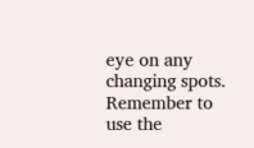eye on any changing spots. Remember to use the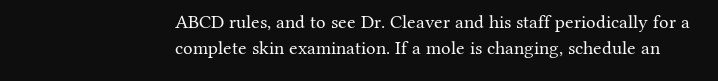ABCD rules, and to see Dr. Cleaver and his staff periodically for a complete skin examination. If a mole is changing, schedule an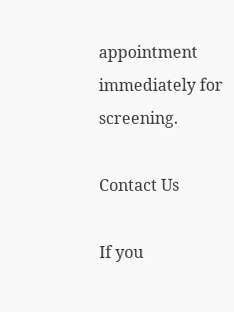appointment immediately for screening.

Contact Us

If you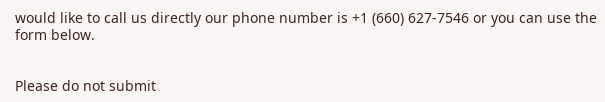would like to call us directly our phone number is +1 (660) 627-7546 or you can use the form below.


Please do not submit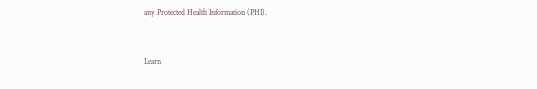any Protected Health Information (PHI).


Learn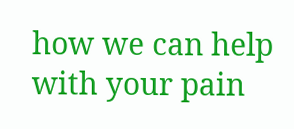how we can help with your pain